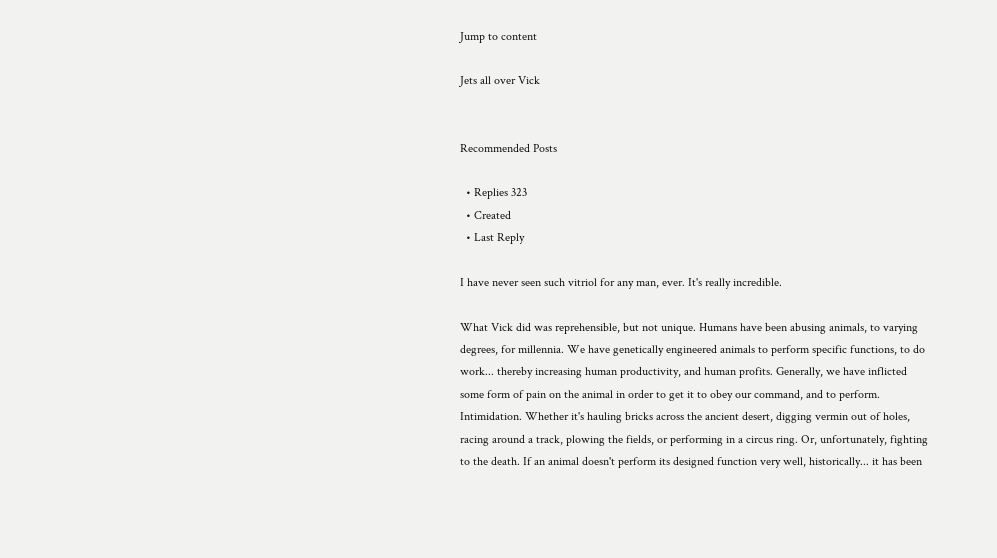Jump to content

Jets all over Vick


Recommended Posts

  • Replies 323
  • Created
  • Last Reply

I have never seen such vitriol for any man, ever. It's really incredible.

What Vick did was reprehensible, but not unique. Humans have been abusing animals, to varying degrees, for millennia. We have genetically engineered animals to perform specific functions, to do work... thereby increasing human productivity, and human profits. Generally, we have inflicted some form of pain on the animal in order to get it to obey our command, and to perform. Intimidation. Whether it's hauling bricks across the ancient desert, digging vermin out of holes, racing around a track, plowing the fields, or performing in a circus ring. Or, unfortunately, fighting to the death. If an animal doesn't perform its designed function very well, historically... it has been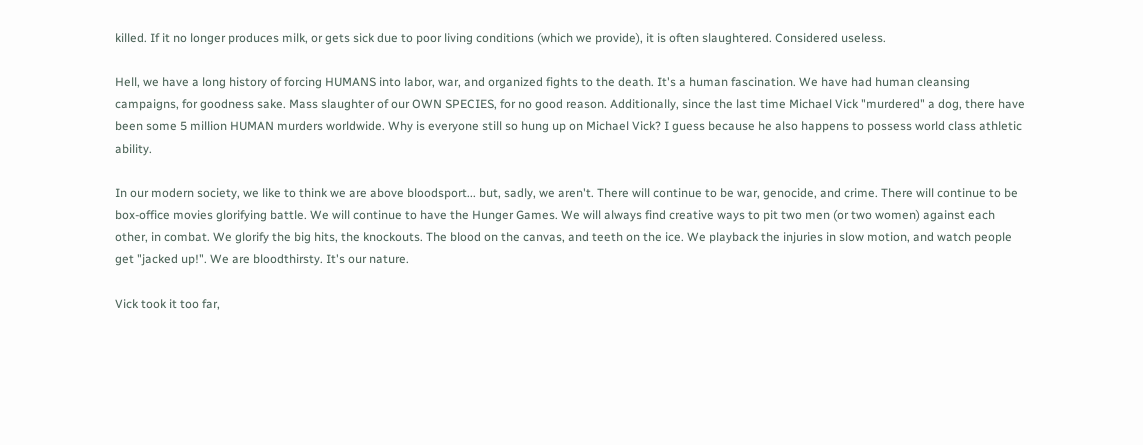killed. If it no longer produces milk, or gets sick due to poor living conditions (which we provide), it is often slaughtered. Considered useless.

Hell, we have a long history of forcing HUMANS into labor, war, and organized fights to the death. It's a human fascination. We have had human cleansing campaigns, for goodness sake. Mass slaughter of our OWN SPECIES, for no good reason. Additionally, since the last time Michael Vick "murdered" a dog, there have been some 5 million HUMAN murders worldwide. Why is everyone still so hung up on Michael Vick? I guess because he also happens to possess world class athletic ability.

In our modern society, we like to think we are above bloodsport... but, sadly, we aren't. There will continue to be war, genocide, and crime. There will continue to be box-office movies glorifying battle. We will continue to have the Hunger Games. We will always find creative ways to pit two men (or two women) against each other, in combat. We glorify the big hits, the knockouts. The blood on the canvas, and teeth on the ice. We playback the injuries in slow motion, and watch people get "jacked up!". We are bloodthirsty. It's our nature.

Vick took it too far,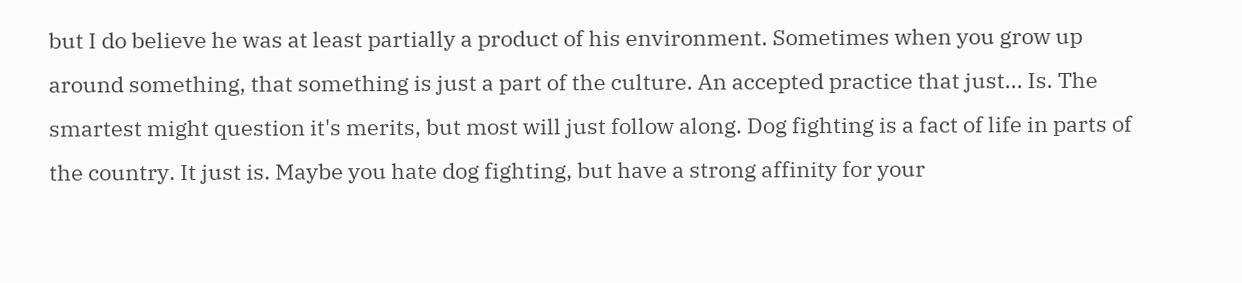but I do believe he was at least partially a product of his environment. Sometimes when you grow up around something, that something is just a part of the culture. An accepted practice that just... Is. The smartest might question it's merits, but most will just follow along. Dog fighting is a fact of life in parts of the country. It just is. Maybe you hate dog fighting, but have a strong affinity for your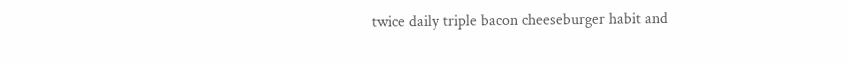twice daily triple bacon cheeseburger habit and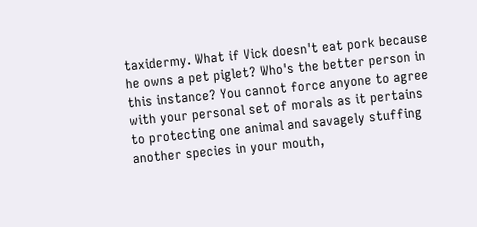taxidermy. What if Vick doesn't eat pork because he owns a pet piglet? Who's the better person in this instance? You cannot force anyone to agree with your personal set of morals as it pertains to protecting one animal and savagely stuffing another species in your mouth,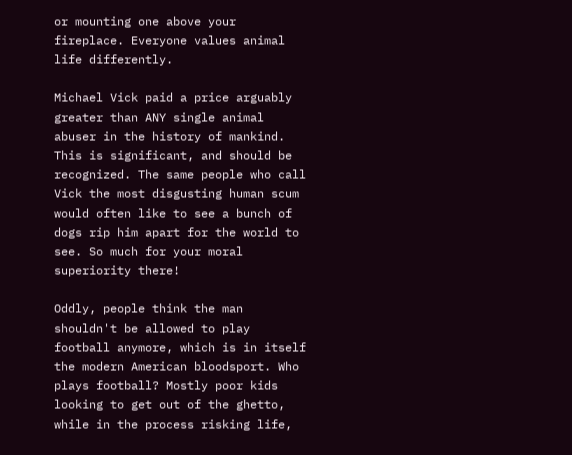or mounting one above your fireplace. Everyone values animal life differently.

Michael Vick paid a price arguably greater than ANY single animal abuser in the history of mankind. This is significant, and should be recognized. The same people who call Vick the most disgusting human scum would often like to see a bunch of dogs rip him apart for the world to see. So much for your moral superiority there!

Oddly, people think the man shouldn't be allowed to play football anymore, which is in itself the modern American bloodsport. Who plays football? Mostly poor kids looking to get out of the ghetto, while in the process risking life,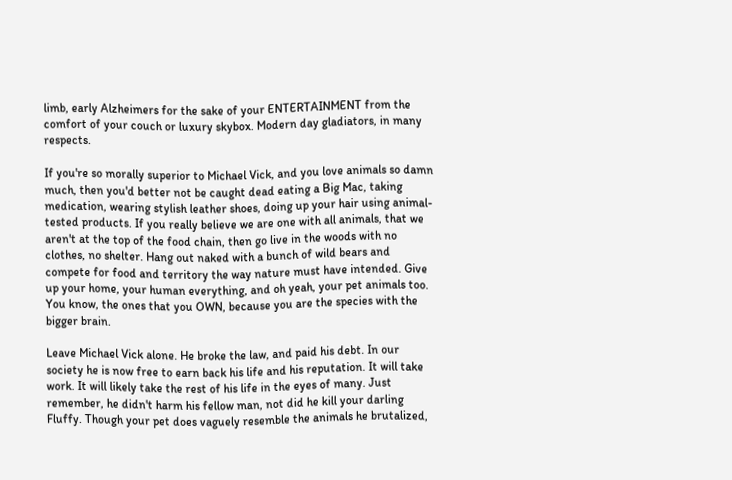limb, early Alzheimers for the sake of your ENTERTAINMENT from the comfort of your couch or luxury skybox. Modern day gladiators, in many respects.

If you're so morally superior to Michael Vick, and you love animals so damn much, then you'd better not be caught dead eating a Big Mac, taking medication, wearing stylish leather shoes, doing up your hair using animal-tested products. If you really believe we are one with all animals, that we aren't at the top of the food chain, then go live in the woods with no clothes, no shelter. Hang out naked with a bunch of wild bears and compete for food and territory the way nature must have intended. Give up your home, your human everything, and oh yeah, your pet animals too. You know, the ones that you OWN, because you are the species with the bigger brain.

Leave Michael Vick alone. He broke the law, and paid his debt. In our society he is now free to earn back his life and his reputation. It will take work. It will likely take the rest of his life in the eyes of many. Just remember, he didn't harm his fellow man, not did he kill your darling Fluffy. Though your pet does vaguely resemble the animals he brutalized,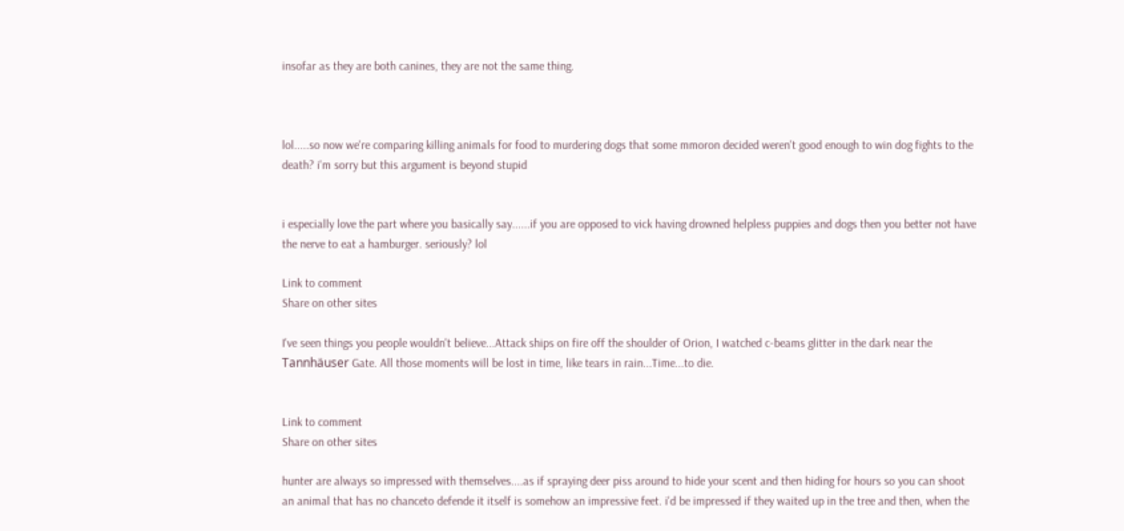insofar as they are both canines, they are not the same thing.



lol.....so now we're comparing killing animals for food to murdering dogs that some mmoron decided weren't good enough to win dog fights to the death? i'm sorry but this argument is beyond stupid


i especially love the part where you basically say......if you are opposed to vick having drowned helpless puppies and dogs then you better not have the nerve to eat a hamburger. seriously? lol

Link to comment
Share on other sites

I've seen things you people wouldn't believe...Attack ships on fire off the shoulder of Orion, I watched c-beams glitter in the dark near the Tannhäuser Gate. All those moments will be lost in time, like tears in rain...Time...to die.


Link to comment
Share on other sites

hunter are always so impressed with themselves....as if spraying deer piss around to hide your scent and then hiding for hours so you can shoot an animal that has no chanceto defende it itself is somehow an impressive feet. i'd be impressed if they waited up in the tree and then, when the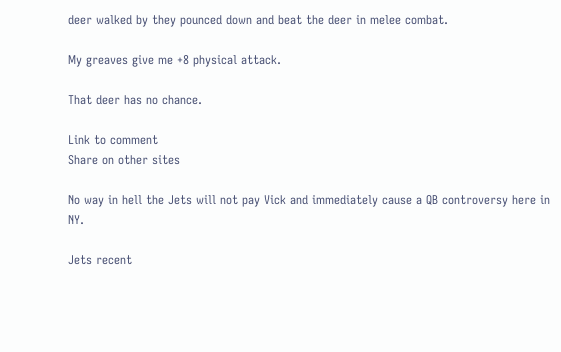deer walked by they pounced down and beat the deer in melee combat.

My greaves give me +8 physical attack.

That deer has no chance.

Link to comment
Share on other sites

No way in hell the Jets will not pay Vick and immediately cause a QB controversy here in NY.

Jets recent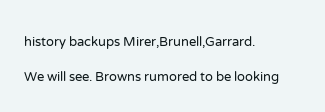history backups Mirer,Brunell,Garrard.

We will see. Browns rumored to be looking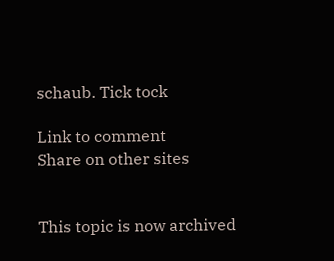schaub. Tick tock

Link to comment
Share on other sites


This topic is now archived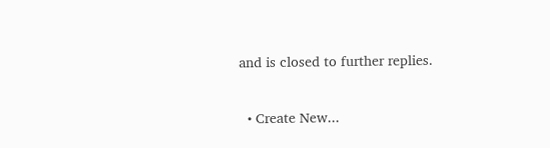and is closed to further replies.

  • Create New...